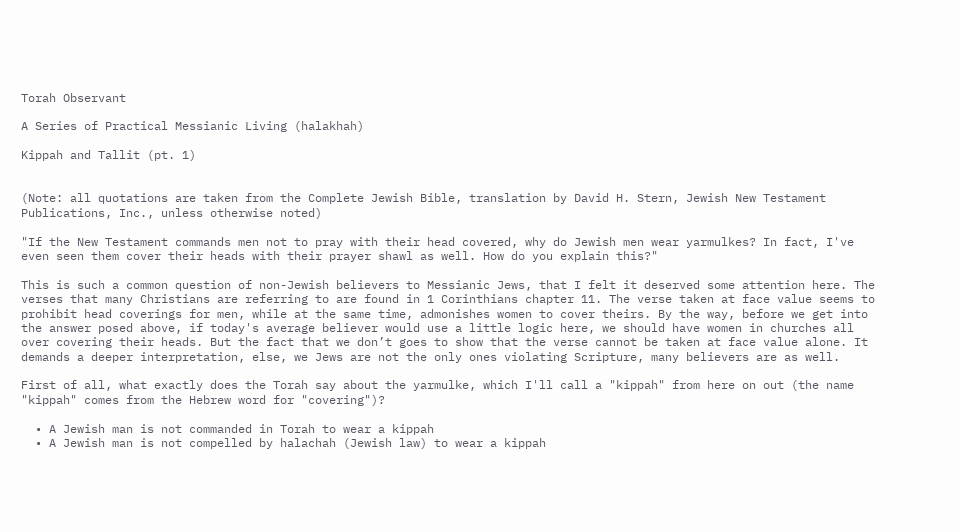Torah Observant

A Series of Practical Messianic Living (halakhah)

Kippah and Tallit (pt. 1)


(Note: all quotations are taken from the Complete Jewish Bible, translation by David H. Stern, Jewish New Testament Publications, Inc., unless otherwise noted)

"If the New Testament commands men not to pray with their head covered, why do Jewish men wear yarmulkes? In fact, I've even seen them cover their heads with their prayer shawl as well. How do you explain this?"

This is such a common question of non-Jewish believers to Messianic Jews, that I felt it deserved some attention here. The verses that many Christians are referring to are found in 1 Corinthians chapter 11. The verse taken at face value seems to prohibit head coverings for men, while at the same time, admonishes women to cover theirs. By the way, before we get into the answer posed above, if today's average believer would use a little logic here, we should have women in churches all over covering their heads. But the fact that we don’t goes to show that the verse cannot be taken at face value alone. It demands a deeper interpretation, else, we Jews are not the only ones violating Scripture, many believers are as well.

First of all, what exactly does the Torah say about the yarmulke, which I'll call a "kippah" from here on out (the name "kippah" comes from the Hebrew word for "covering")?

  • A Jewish man is not commanded in Torah to wear a kippah
  • A Jewish man is not compelled by halachah (Jewish law) to wear a kippah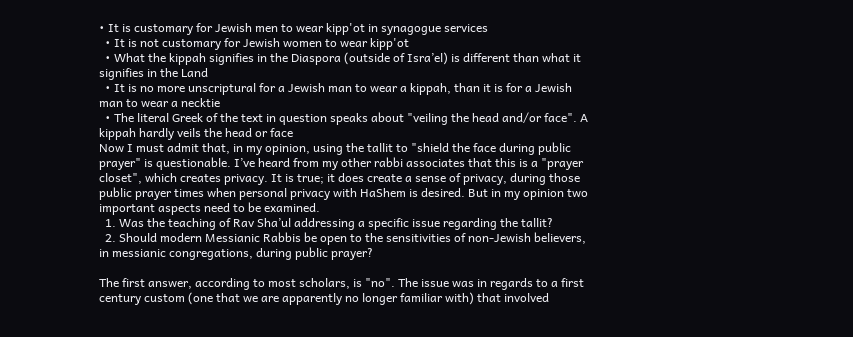• It is customary for Jewish men to wear kipp'ot in synagogue services
  • It is not customary for Jewish women to wear kipp'ot
  • What the kippah signifies in the Diaspora (outside of Isra’el) is different than what it signifies in the Land
  • It is no more unscriptural for a Jewish man to wear a kippah, than it is for a Jewish man to wear a necktie
  • The literal Greek of the text in question speaks about "veiling the head and/or face". A kippah hardly veils the head or face
Now I must admit that, in my opinion, using the tallit to "shield the face during public prayer" is questionable. I’ve heard from my other rabbi associates that this is a "prayer closet", which creates privacy. It is true; it does create a sense of privacy, during those public prayer times when personal privacy with HaShem is desired. But in my opinion two important aspects need to be examined.
  1. Was the teaching of Rav Sha’ul addressing a specific issue regarding the tallit?
  2. Should modern Messianic Rabbis be open to the sensitivities of non-Jewish believers, in messianic congregations, during public prayer?

The first answer, according to most scholars, is "no". The issue was in regards to a first century custom (one that we are apparently no longer familiar with) that involved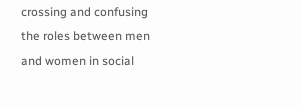crossing and confusing the roles between men and women in social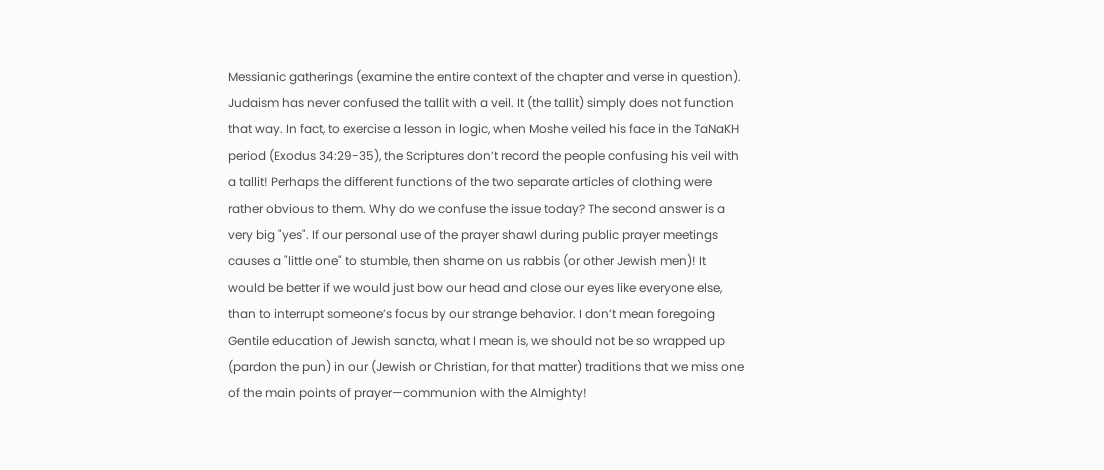Messianic gatherings (examine the entire context of the chapter and verse in question). Judaism has never confused the tallit with a veil. It (the tallit) simply does not function that way. In fact, to exercise a lesson in logic, when Moshe veiled his face in the TaNaKH period (Exodus 34:29-35), the Scriptures don’t record the people confusing his veil with a tallit! Perhaps the different functions of the two separate articles of clothing were rather obvious to them. Why do we confuse the issue today? The second answer is a very big "yes". If our personal use of the prayer shawl during public prayer meetings causes a "little one" to stumble, then shame on us rabbis (or other Jewish men)! It would be better if we would just bow our head and close our eyes like everyone else, than to interrupt someone’s focus by our strange behavior. I don’t mean foregoing Gentile education of Jewish sancta, what I mean is, we should not be so wrapped up (pardon the pun) in our (Jewish or Christian, for that matter) traditions that we miss one of the main points of prayer—communion with the Almighty!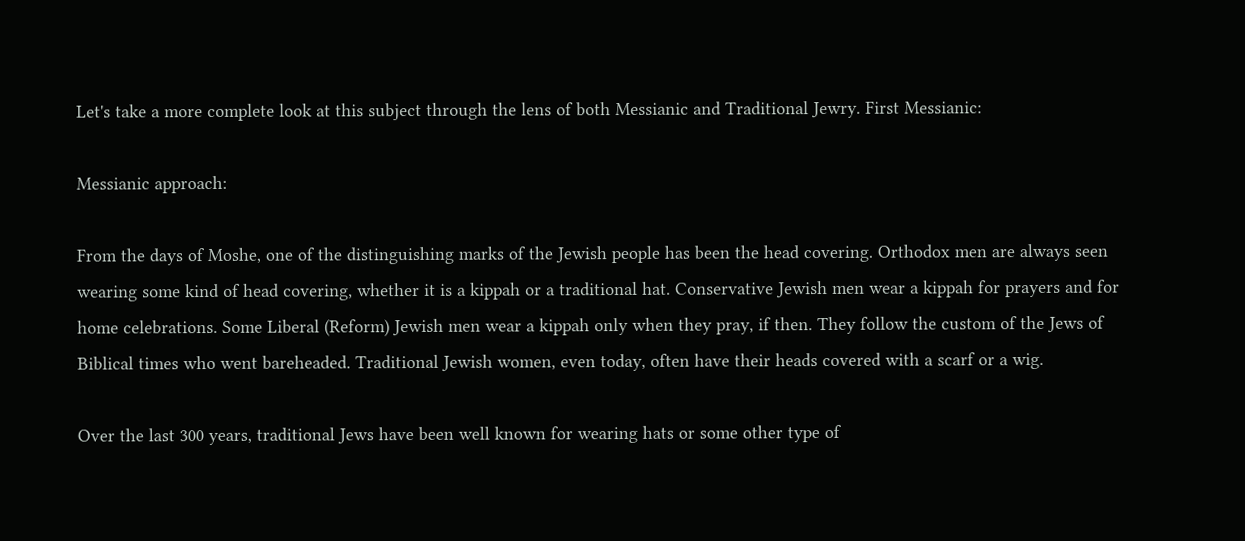Let's take a more complete look at this subject through the lens of both Messianic and Traditional Jewry. First Messianic:

Messianic approach:

From the days of Moshe, one of the distinguishing marks of the Jewish people has been the head covering. Orthodox men are always seen wearing some kind of head covering, whether it is a kippah or a traditional hat. Conservative Jewish men wear a kippah for prayers and for home celebrations. Some Liberal (Reform) Jewish men wear a kippah only when they pray, if then. They follow the custom of the Jews of Biblical times who went bareheaded. Traditional Jewish women, even today, often have their heads covered with a scarf or a wig.

Over the last 300 years, traditional Jews have been well known for wearing hats or some other type of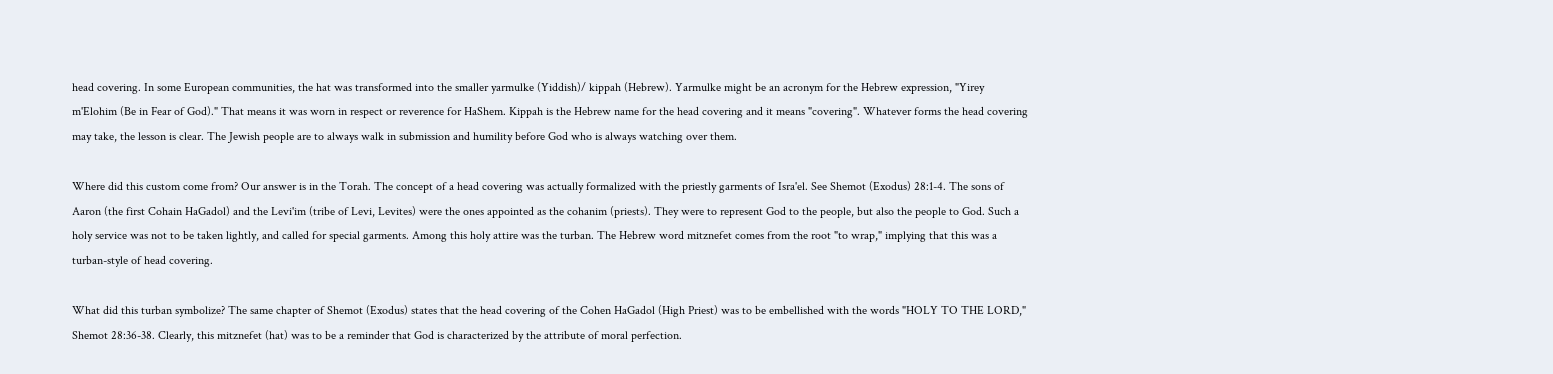head covering. In some European communities, the hat was transformed into the smaller yarmulke (Yiddish)/ kippah (Hebrew). Yarmulke might be an acronym for the Hebrew expression, "Yirey m'Elohim (Be in Fear of God)." That means it was worn in respect or reverence for HaShem. Kippah is the Hebrew name for the head covering and it means "covering". Whatever forms the head covering may take, the lesson is clear. The Jewish people are to always walk in submission and humility before God who is always watching over them.

Where did this custom come from? Our answer is in the Torah. The concept of a head covering was actually formalized with the priestly garments of Isra'el. See Shemot (Exodus) 28:1-4. The sons of Aaron (the first Cohain HaGadol) and the Levi'im (tribe of Levi, Levites) were the ones appointed as the cohanim (priests). They were to represent God to the people, but also the people to God. Such a holy service was not to be taken lightly, and called for special garments. Among this holy attire was the turban. The Hebrew word mitznefet comes from the root "to wrap," implying that this was a turban-style of head covering.

What did this turban symbolize? The same chapter of Shemot (Exodus) states that the head covering of the Cohen HaGadol (High Priest) was to be embellished with the words "HOLY TO THE LORD," Shemot 28:36-38. Clearly, this mitznefet (hat) was to be a reminder that God is characterized by the attribute of moral perfection.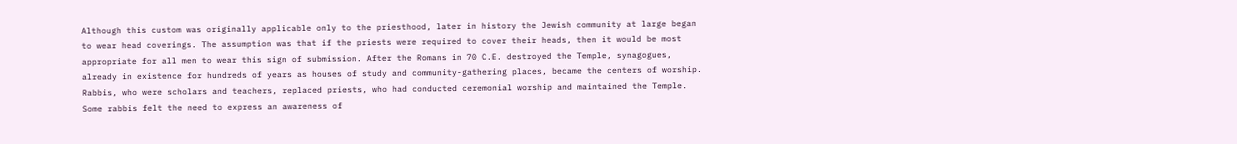Although this custom was originally applicable only to the priesthood, later in history the Jewish community at large began to wear head coverings. The assumption was that if the priests were required to cover their heads, then it would be most appropriate for all men to wear this sign of submission. After the Romans in 70 C.E. destroyed the Temple, synagogues, already in existence for hundreds of years as houses of study and community-gathering places, became the centers of worship. Rabbis, who were scholars and teachers, replaced priests, who had conducted ceremonial worship and maintained the Temple. Some rabbis felt the need to express an awareness of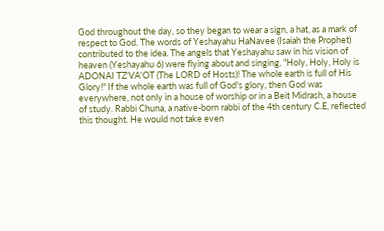God throughout the day, so they began to wear a sign, a hat, as a mark of respect to God. The words of Yeshayahu HaNavee (Isaiah the Prophet) contributed to the idea. The angels that Yeshayahu saw in his vision of heaven (Yeshayahu 6) were flying about and singing, "Holy, Holy, Holy is ADONAI TZ'VA'OT (The LORD of Hosts)! The whole earth is full of His Glory!" If the whole earth was full of God's glory, then God was everywhere, not only in a house of worship or in a Beit Midrash, a house of study. Rabbi Chuna, a native-born rabbi of the 4th century C.E, reflected this thought. He would not take even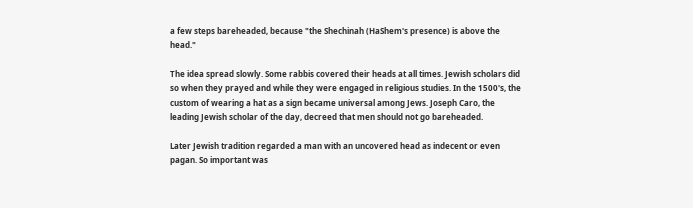a few steps bareheaded, because "the Shechinah (HaShem's presence) is above the head."

The idea spread slowly. Some rabbis covered their heads at all times. Jewish scholars did so when they prayed and while they were engaged in religious studies. In the 1500's, the custom of wearing a hat as a sign became universal among Jews. Joseph Caro, the leading Jewish scholar of the day, decreed that men should not go bareheaded.

Later Jewish tradition regarded a man with an uncovered head as indecent or even pagan. So important was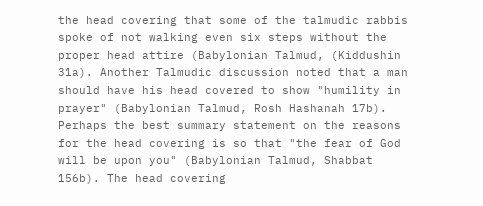the head covering that some of the talmudic rabbis spoke of not walking even six steps without the proper head attire (Babylonian Talmud, (Kiddushin 31a). Another Talmudic discussion noted that a man should have his head covered to show "humility in prayer" (Babylonian Talmud, Rosh Hashanah 17b). Perhaps the best summary statement on the reasons for the head covering is so that "the fear of God will be upon you" (Babylonian Talmud, Shabbat 156b). The head covering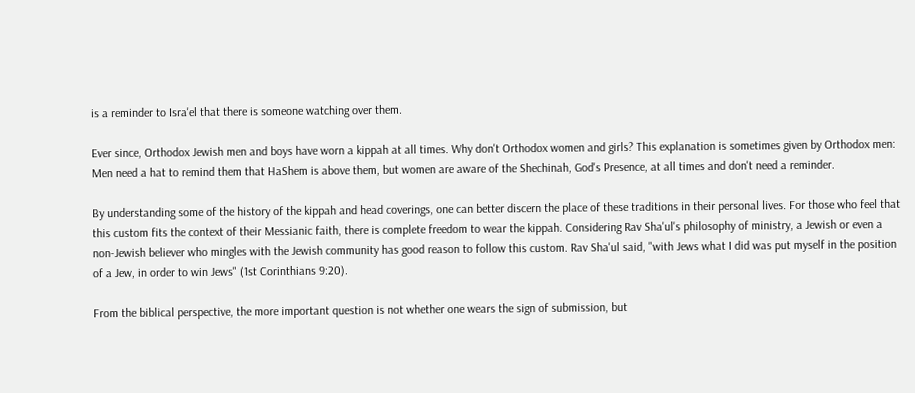is a reminder to Isra'el that there is someone watching over them.

Ever since, Orthodox Jewish men and boys have worn a kippah at all times. Why don't Orthodox women and girls? This explanation is sometimes given by Orthodox men: Men need a hat to remind them that HaShem is above them, but women are aware of the Shechinah, God's Presence, at all times and don't need a reminder.

By understanding some of the history of the kippah and head coverings, one can better discern the place of these traditions in their personal lives. For those who feel that this custom fits the context of their Messianic faith, there is complete freedom to wear the kippah. Considering Rav Sha'ul's philosophy of ministry, a Jewish or even a non-Jewish believer who mingles with the Jewish community has good reason to follow this custom. Rav Sha'ul said, "with Jews what I did was put myself in the position of a Jew, in order to win Jews" (1st Corinthians 9:20).

From the biblical perspective, the more important question is not whether one wears the sign of submission, but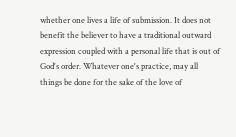whether one lives a life of submission. It does not benefit the believer to have a traditional outward expression coupled with a personal life that is out of God's order. Whatever one's practice, may all things be done for the sake of the love of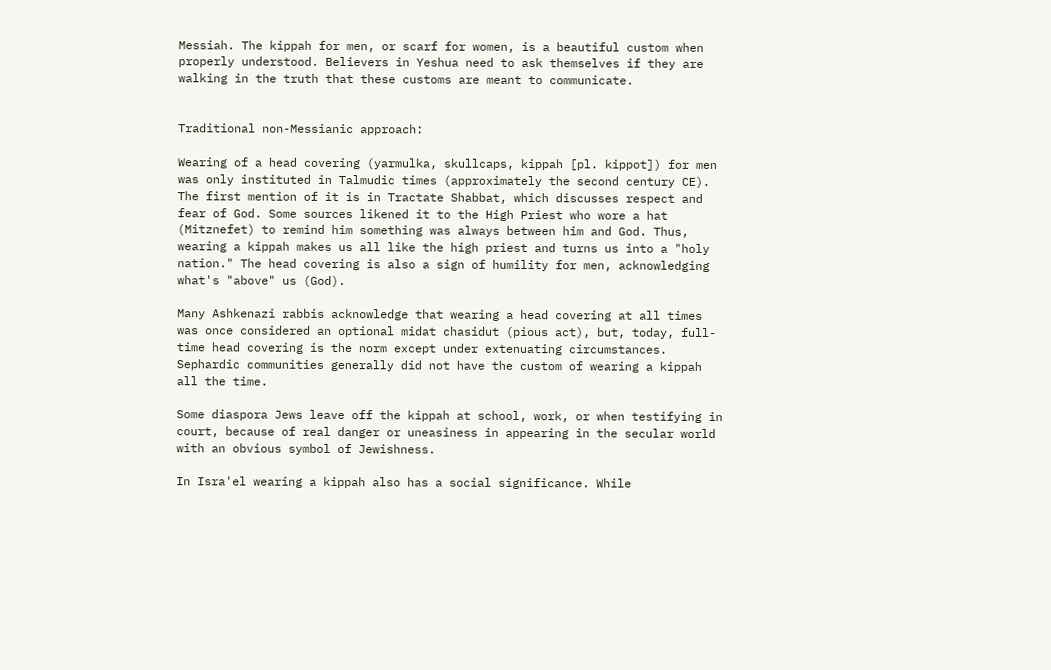Messiah. The kippah for men, or scarf for women, is a beautiful custom when properly understood. Believers in Yeshua need to ask themselves if they are walking in the truth that these customs are meant to communicate.


Traditional non-Messianic approach:

Wearing of a head covering (yarmulka, skullcaps, kippah [pl. kippot]) for men was only instituted in Talmudic times (approximately the second century CE). The first mention of it is in Tractate Shabbat, which discusses respect and fear of God. Some sources likened it to the High Priest who wore a hat (Mitznefet) to remind him something was always between him and God. Thus, wearing a kippah makes us all like the high priest and turns us into a "holy nation." The head covering is also a sign of humility for men, acknowledging what's "above" us (God).

Many Ashkenazi rabbis acknowledge that wearing a head covering at all times was once considered an optional midat chasidut (pious act), but, today, full-time head covering is the norm except under extenuating circumstances. Sephardic communities generally did not have the custom of wearing a kippah all the time.

Some diaspora Jews leave off the kippah at school, work, or when testifying in court, because of real danger or uneasiness in appearing in the secular world with an obvious symbol of Jewishness.

In Isra'el wearing a kippah also has a social significance. While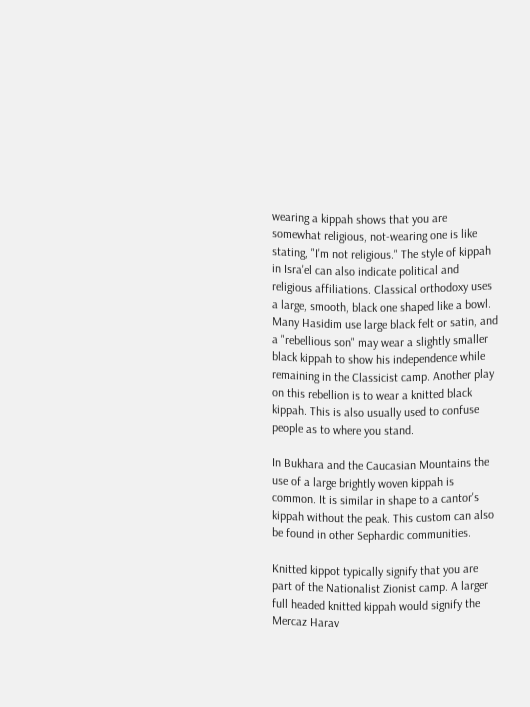wearing a kippah shows that you are somewhat religious, not-wearing one is like stating, "I'm not religious." The style of kippah in Isra'el can also indicate political and religious affiliations. Classical orthodoxy uses a large, smooth, black one shaped like a bowl. Many Hasidim use large black felt or satin, and a "rebellious son" may wear a slightly smaller black kippah to show his independence while remaining in the Classicist camp. Another play on this rebellion is to wear a knitted black kippah. This is also usually used to confuse people as to where you stand.

In Bukhara and the Caucasian Mountains the use of a large brightly woven kippah is common. It is similar in shape to a cantor's kippah without the peak. This custom can also be found in other Sephardic communities.

Knitted kippot typically signify that you are part of the Nationalist Zionist camp. A larger full headed knitted kippah would signify the Mercaz Harav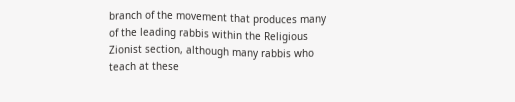branch of the movement that produces many of the leading rabbis within the Religious Zionist section, although many rabbis who teach at these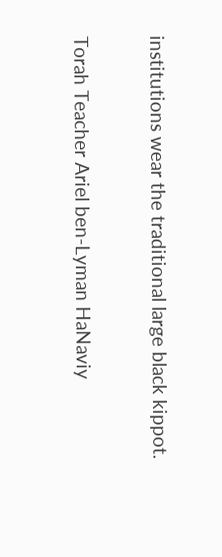institutions wear the traditional large black kippot.

Torah Teacher Ariel ben-Lyman HaNaviy